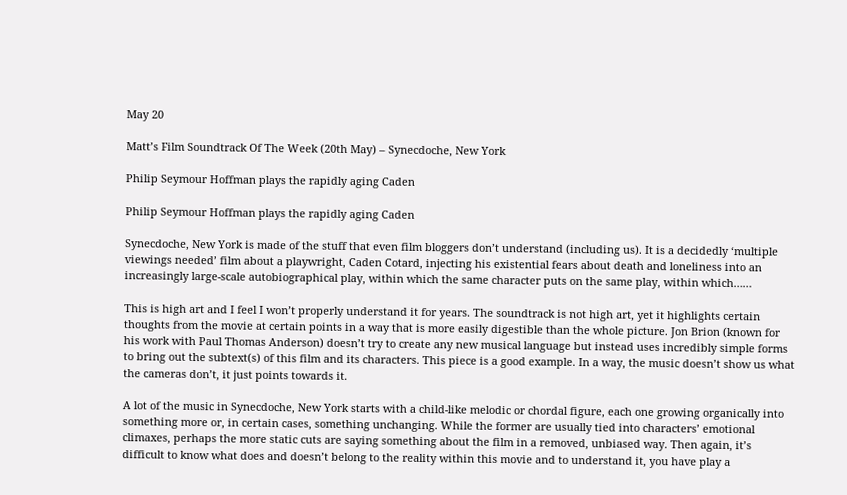May 20

Matt’s Film Soundtrack Of The Week (20th May) – Synecdoche, New York

Philip Seymour Hoffman plays the rapidly aging Caden

Philip Seymour Hoffman plays the rapidly aging Caden

Synecdoche, New York is made of the stuff that even film bloggers don’t understand (including us). It is a decidedly ‘multiple viewings needed’ film about a playwright, Caden Cotard, injecting his existential fears about death and loneliness into an increasingly large-scale autobiographical play, within which the same character puts on the same play, within which……

This is high art and I feel I won’t properly understand it for years. The soundtrack is not high art, yet it highlights certain thoughts from the movie at certain points in a way that is more easily digestible than the whole picture. Jon Brion (known for his work with Paul Thomas Anderson) doesn’t try to create any new musical language but instead uses incredibly simple forms to bring out the subtext(s) of this film and its characters. This piece is a good example. In a way, the music doesn’t show us what the cameras don’t, it just points towards it.

A lot of the music in Synecdoche, New York starts with a child-like melodic or chordal figure, each one growing organically into something more or, in certain cases, something unchanging. While the former are usually tied into characters’ emotional climaxes, perhaps the more static cuts are saying something about the film in a removed, unbiased way. Then again, it’s difficult to know what does and doesn’t belong to the reality within this movie and to understand it, you have play a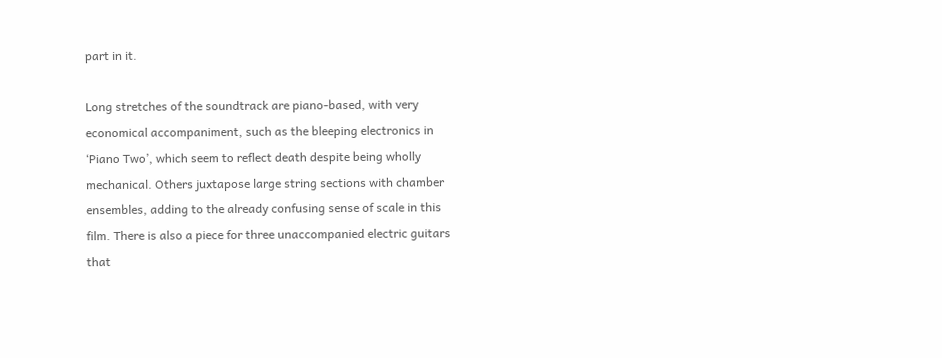part in it.

Long stretches of the soundtrack are piano-based, with very economical accompaniment, such as the bleeping electronics in ‘Piano Two’, which seem to reflect death despite being wholly mechanical. Others juxtapose large string sections with chamber ensembles, adding to the already confusing sense of scale in this film. There is also a piece for three unaccompanied electric guitars that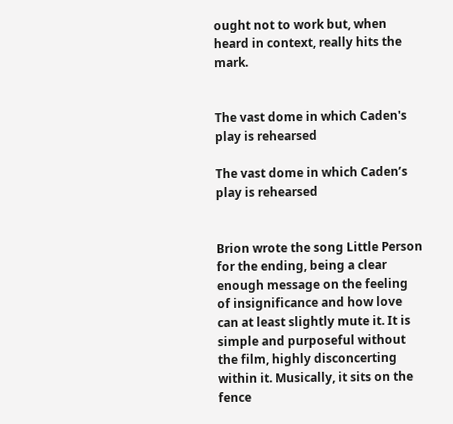ought not to work but, when heard in context, really hits the mark.


The vast dome in which Caden's play is rehearsed

The vast dome in which Caden’s play is rehearsed


Brion wrote the song Little Person for the ending, being a clear enough message on the feeling of insignificance and how love can at least slightly mute it. It is simple and purposeful without the film, highly disconcerting within it. Musically, it sits on the fence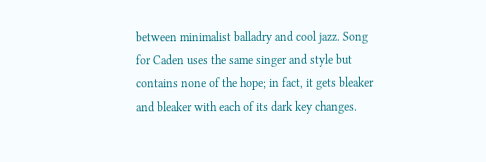between minimalist balladry and cool jazz. Song for Caden uses the same singer and style but contains none of the hope; in fact, it gets bleaker and bleaker with each of its dark key changes.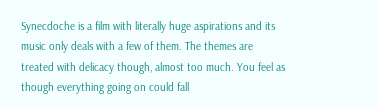Synecdoche is a film with literally huge aspirations and its music only deals with a few of them. The themes are treated with delicacy though, almost too much. You feel as though everything going on could fall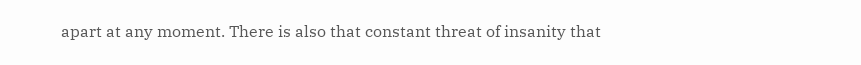apart at any moment. There is also that constant threat of insanity that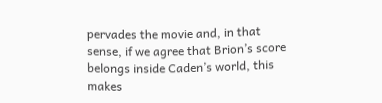pervades the movie and, in that sense, if we agree that Brion’s score belongs inside Caden’s world, this makes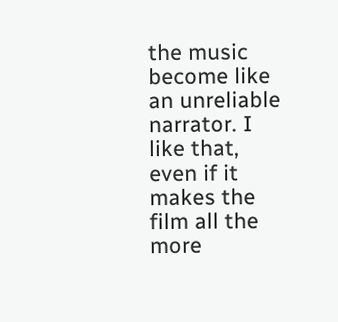the music become like an unreliable narrator. I like that, even if it makes the film all the more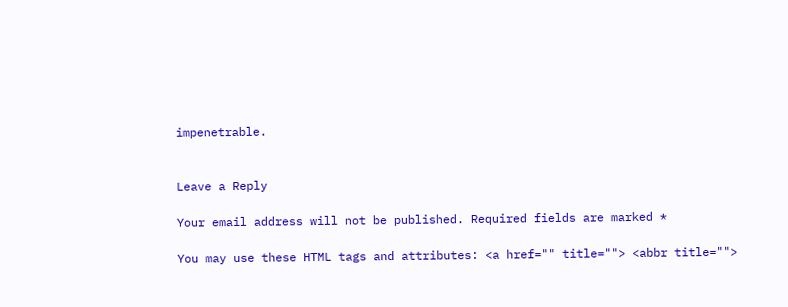impenetrable.


Leave a Reply

Your email address will not be published. Required fields are marked *

You may use these HTML tags and attributes: <a href="" title=""> <abbr title="">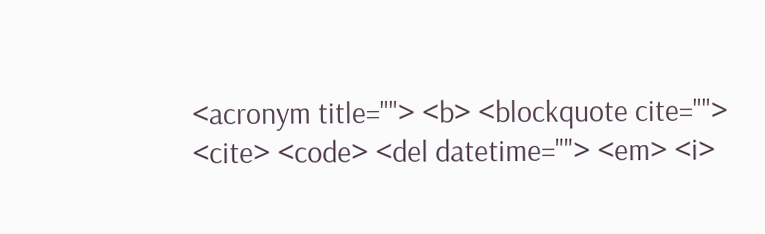<acronym title=""> <b> <blockquote cite=""> <cite> <code> <del datetime=""> <em> <i>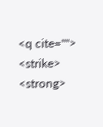<q cite=""> <strike> <strong>